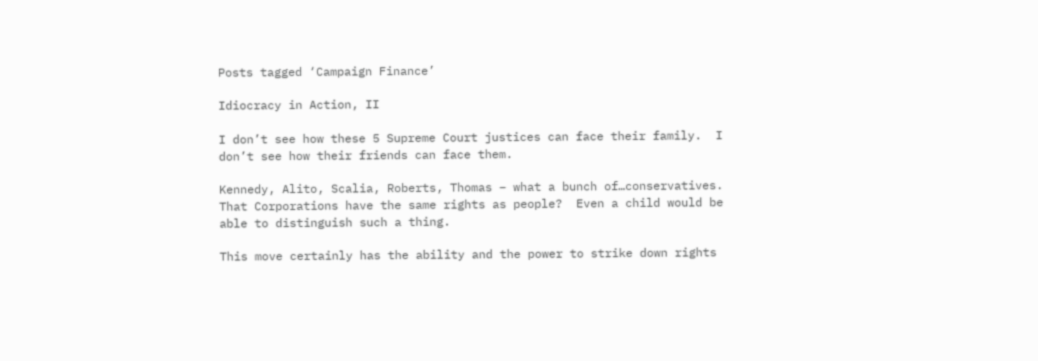Posts tagged ‘Campaign Finance’

Idiocracy in Action, II

I don’t see how these 5 Supreme Court justices can face their family.  I don’t see how their friends can face them.

Kennedy, Alito, Scalia, Roberts, Thomas – what a bunch of…conservatives.  That Corporations have the same rights as people?  Even a child would be able to distinguish such a thing.

This move certainly has the ability and the power to strike down rights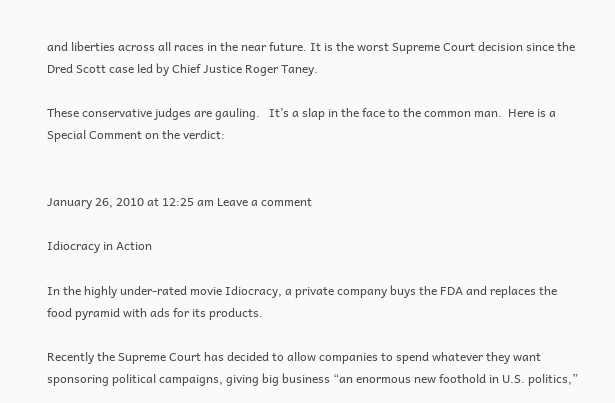and liberties across all races in the near future. It is the worst Supreme Court decision since the Dred Scott case led by Chief Justice Roger Taney.

These conservative judges are gauling.   It’s a slap in the face to the common man.  Here is a Special Comment on the verdict:


January 26, 2010 at 12:25 am Leave a comment

Idiocracy in Action

In the highly under-rated movie Idiocracy, a private company buys the FDA and replaces the food pyramid with ads for its products.

Recently the Supreme Court has decided to allow companies to spend whatever they want sponsoring political campaigns, giving big business “an enormous new foothold in U.S. politics,”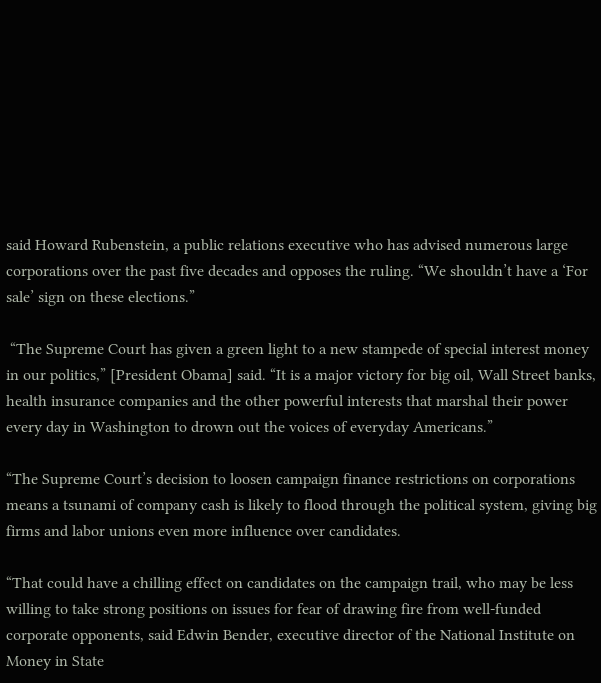said Howard Rubenstein, a public relations executive who has advised numerous large corporations over the past five decades and opposes the ruling. “We shouldn’t have a ‘For sale’ sign on these elections.”

 “The Supreme Court has given a green light to a new stampede of special interest money in our politics,” [President Obama] said. “It is a major victory for big oil, Wall Street banks, health insurance companies and the other powerful interests that marshal their power every day in Washington to drown out the voices of everyday Americans.”

“The Supreme Court’s decision to loosen campaign finance restrictions on corporations means a tsunami of company cash is likely to flood through the political system, giving big firms and labor unions even more influence over candidates.

“That could have a chilling effect on candidates on the campaign trail, who may be less willing to take strong positions on issues for fear of drawing fire from well-funded corporate opponents, said Edwin Bender, executive director of the National Institute on Money in State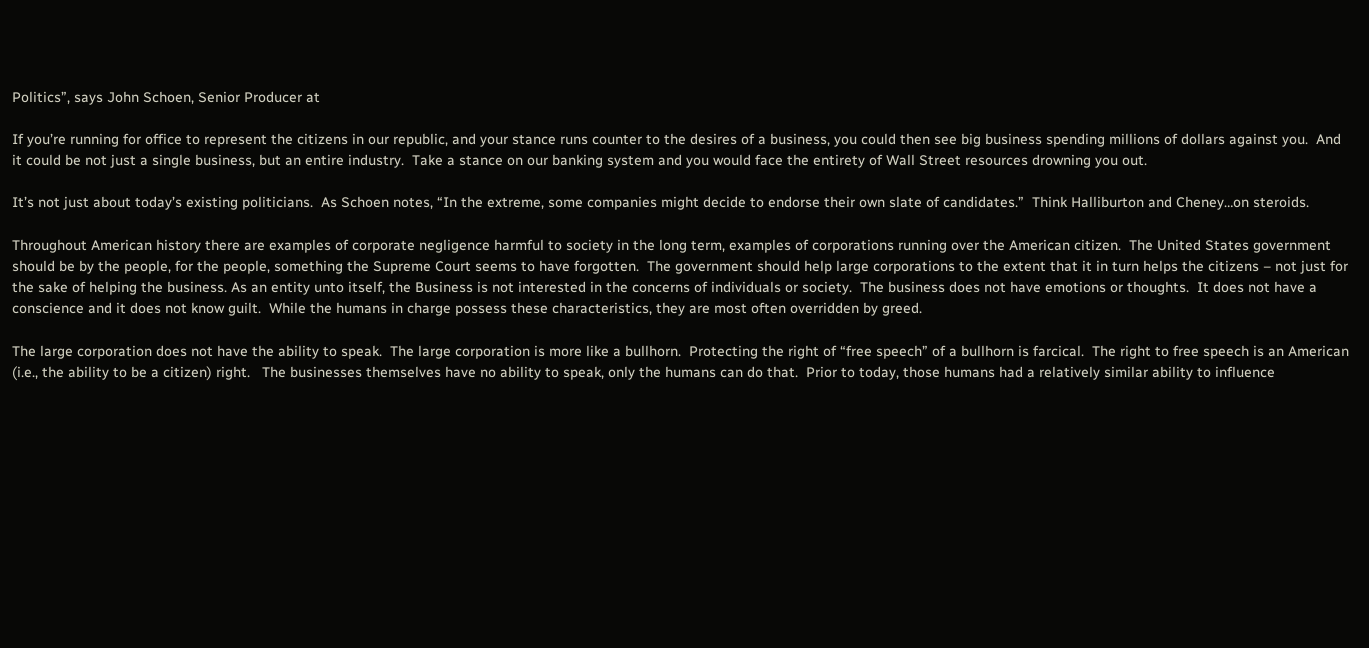Politics”, says John Schoen, Senior Producer at

If you’re running for office to represent the citizens in our republic, and your stance runs counter to the desires of a business, you could then see big business spending millions of dollars against you.  And it could be not just a single business, but an entire industry.  Take a stance on our banking system and you would face the entirety of Wall Street resources drowning you out.

It’s not just about today’s existing politicians.  As Schoen notes, “In the extreme, some companies might decide to endorse their own slate of candidates.”  Think Halliburton and Cheney…on steroids.

Throughout American history there are examples of corporate negligence harmful to society in the long term, examples of corporations running over the American citizen.  The United States government should be by the people, for the people, something the Supreme Court seems to have forgotten.  The government should help large corporations to the extent that it in turn helps the citizens – not just for the sake of helping the business. As an entity unto itself, the Business is not interested in the concerns of individuals or society.  The business does not have emotions or thoughts.  It does not have a conscience and it does not know guilt.  While the humans in charge possess these characteristics, they are most often overridden by greed.

The large corporation does not have the ability to speak.  The large corporation is more like a bullhorn.  Protecting the right of “free speech” of a bullhorn is farcical.  The right to free speech is an American (i.e., the ability to be a citizen) right.   The businesses themselves have no ability to speak, only the humans can do that.  Prior to today, those humans had a relatively similar ability to influence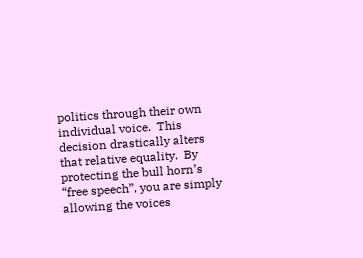politics through their own individual voice.  This decision drastically alters that relative equality.  By protecting the bull horn’s “free speech”, you are simply allowing the voices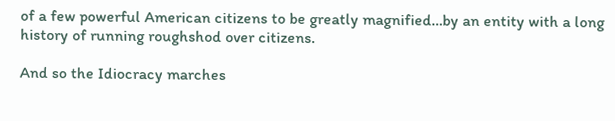of a few powerful American citizens to be greatly magnified…by an entity with a long history of running roughshod over citizens.

And so the Idiocracy marches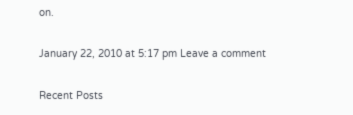on.

January 22, 2010 at 5:17 pm Leave a comment

Recent Posts